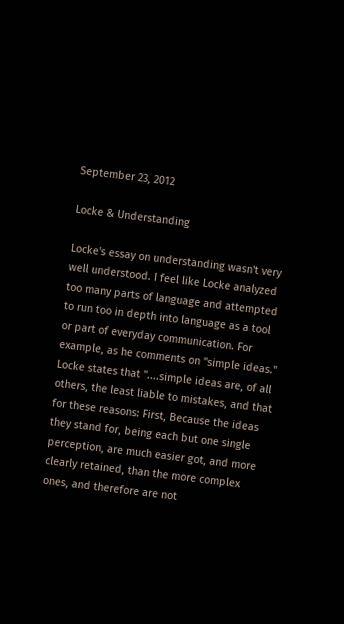September 23, 2012

Locke & Understanding

Locke's essay on understanding wasn't very well understood. I feel like Locke analyzed too many parts of language and attempted to run too in depth into language as a tool or part of everyday communication. For example, as he comments on "simple ideas." Locke states that "....simple ideas are, of all others, the least liable to mistakes, and that for these reasons: First, Because the ideas they stand for, being each but one single perception, are much easier got, and more clearly retained, than the more complex ones, and therefore are not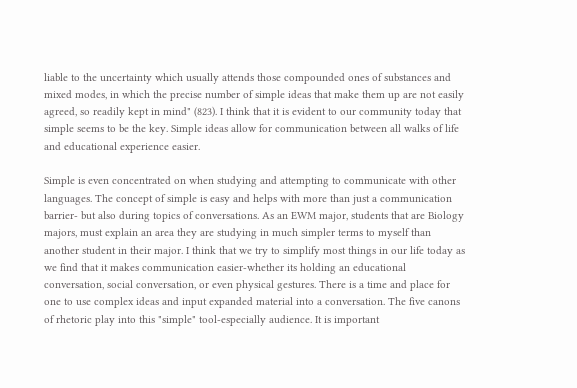liable to the uncertainty which usually attends those compounded ones of substances and mixed modes, in which the precise number of simple ideas that make them up are not easily agreed, so readily kept in mind" (823). I think that it is evident to our community today that simple seems to be the key. Simple ideas allow for communication between all walks of life and educational experience easier.

Simple is even concentrated on when studying and attempting to communicate with other languages. The concept of simple is easy and helps with more than just a communication barrier- but also during topics of conversations. As an EWM major, students that are Biology majors, must explain an area they are studying in much simpler terms to myself than another student in their major. I think that we try to simplify most things in our life today as we find that it makes communication easier-whether its holding an educational conversation, social conversation, or even physical gestures. There is a time and place for one to use complex ideas and input expanded material into a conversation. The five canons of rhetoric play into this "simple" tool-especially audience. It is important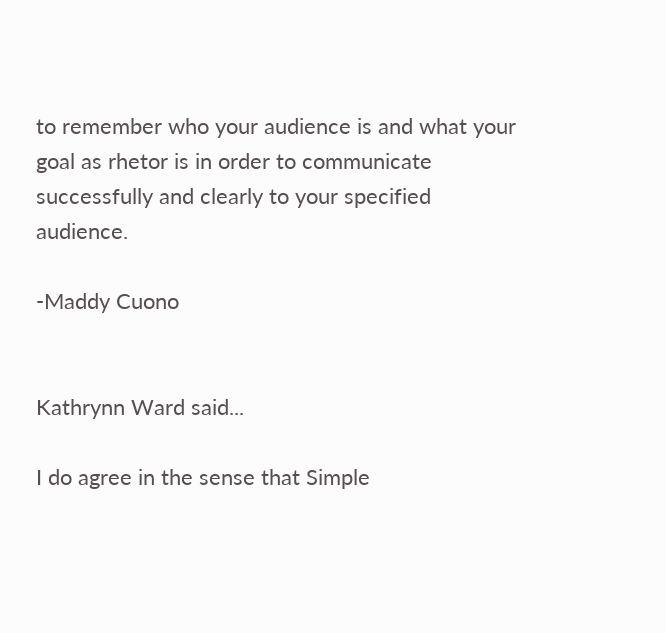to remember who your audience is and what your goal as rhetor is in order to communicate successfully and clearly to your specified audience.

-Maddy Cuono


Kathrynn Ward said...

I do agree in the sense that Simple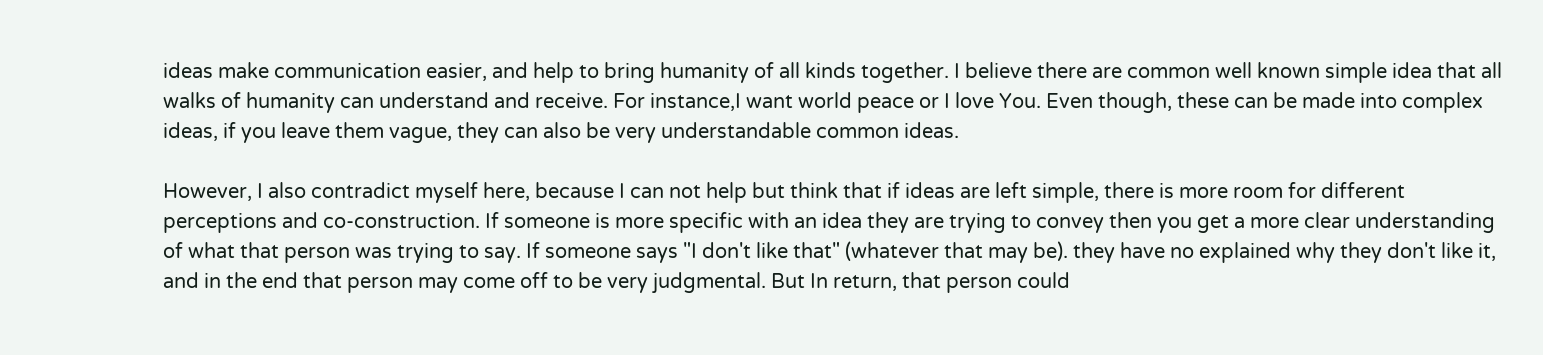ideas make communication easier, and help to bring humanity of all kinds together. I believe there are common well known simple idea that all walks of humanity can understand and receive. For instance,I want world peace or I love You. Even though, these can be made into complex ideas, if you leave them vague, they can also be very understandable common ideas.

However, I also contradict myself here, because I can not help but think that if ideas are left simple, there is more room for different perceptions and co-construction. If someone is more specific with an idea they are trying to convey then you get a more clear understanding of what that person was trying to say. If someone says "I don't like that" (whatever that may be). they have no explained why they don't like it, and in the end that person may come off to be very judgmental. But In return, that person could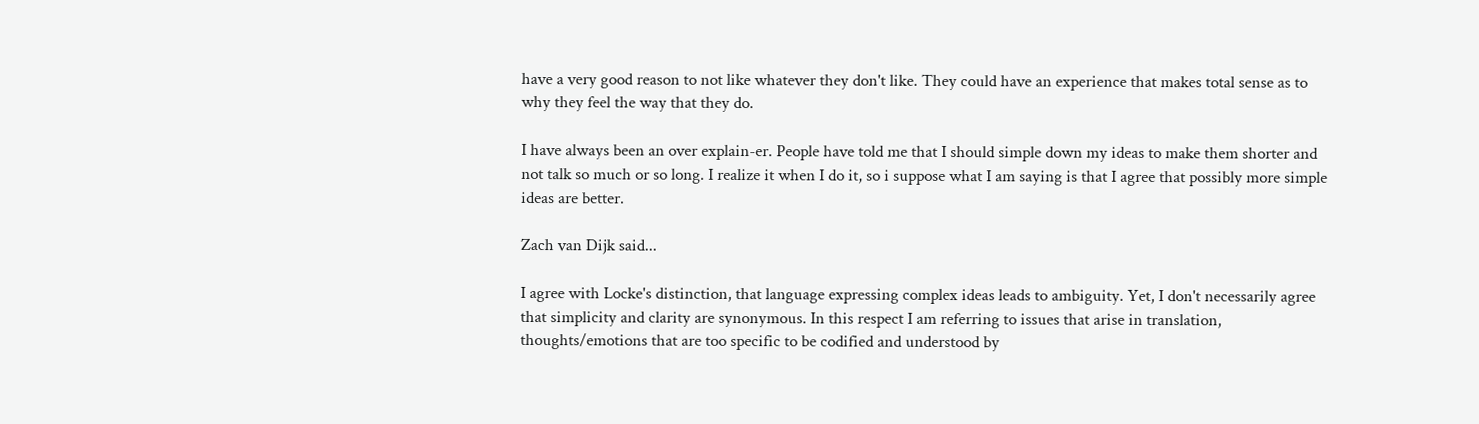have a very good reason to not like whatever they don't like. They could have an experience that makes total sense as to why they feel the way that they do.

I have always been an over explain-er. People have told me that I should simple down my ideas to make them shorter and not talk so much or so long. I realize it when I do it, so i suppose what I am saying is that I agree that possibly more simple ideas are better.

Zach van Dijk said...

I agree with Locke's distinction, that language expressing complex ideas leads to ambiguity. Yet, I don't necessarily agree that simplicity and clarity are synonymous. In this respect I am referring to issues that arise in translation, thoughts/emotions that are too specific to be codified and understood by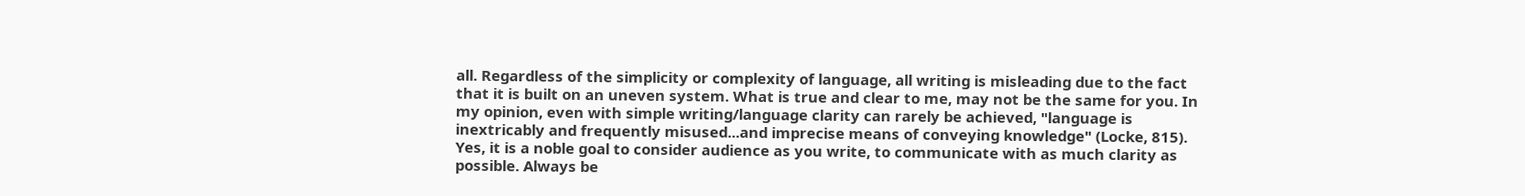all. Regardless of the simplicity or complexity of language, all writing is misleading due to the fact that it is built on an uneven system. What is true and clear to me, may not be the same for you. In my opinion, even with simple writing/language clarity can rarely be achieved, "language is inextricably and frequently misused...and imprecise means of conveying knowledge" (Locke, 815).
Yes, it is a noble goal to consider audience as you write, to communicate with as much clarity as possible. Always be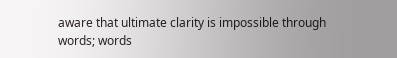aware that ultimate clarity is impossible through words; words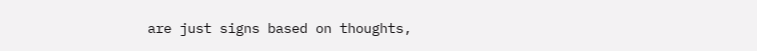are just signs based on thoughts,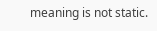meaning is not static.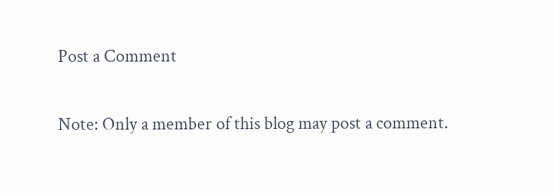Post a Comment

Note: Only a member of this blog may post a comment.